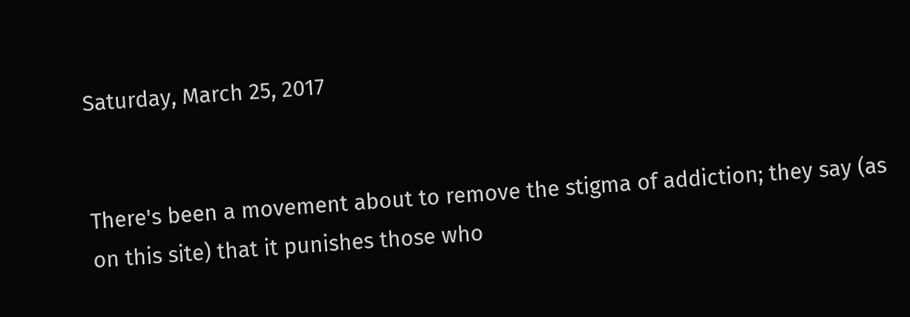Saturday, March 25, 2017


There's been a movement about to remove the stigma of addiction; they say (as on this site) that it punishes those who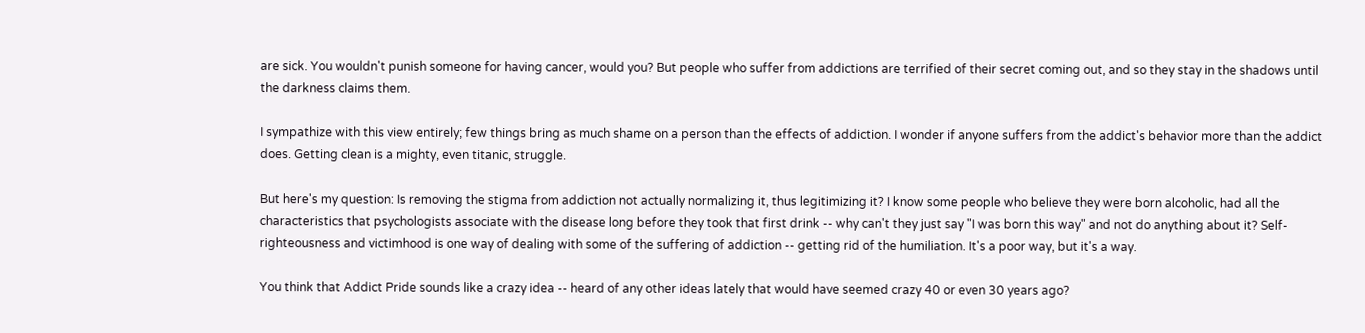are sick. You wouldn't punish someone for having cancer, would you? But people who suffer from addictions are terrified of their secret coming out, and so they stay in the shadows until the darkness claims them.

I sympathize with this view entirely; few things bring as much shame on a person than the effects of addiction. I wonder if anyone suffers from the addict's behavior more than the addict does. Getting clean is a mighty, even titanic, struggle.

But here's my question: Is removing the stigma from addiction not actually normalizing it, thus legitimizing it? I know some people who believe they were born alcoholic, had all the characteristics that psychologists associate with the disease long before they took that first drink -- why can't they just say "I was born this way" and not do anything about it? Self-righteousness and victimhood is one way of dealing with some of the suffering of addiction -- getting rid of the humiliation. It's a poor way, but it's a way.

You think that Addict Pride sounds like a crazy idea -- heard of any other ideas lately that would have seemed crazy 40 or even 30 years ago?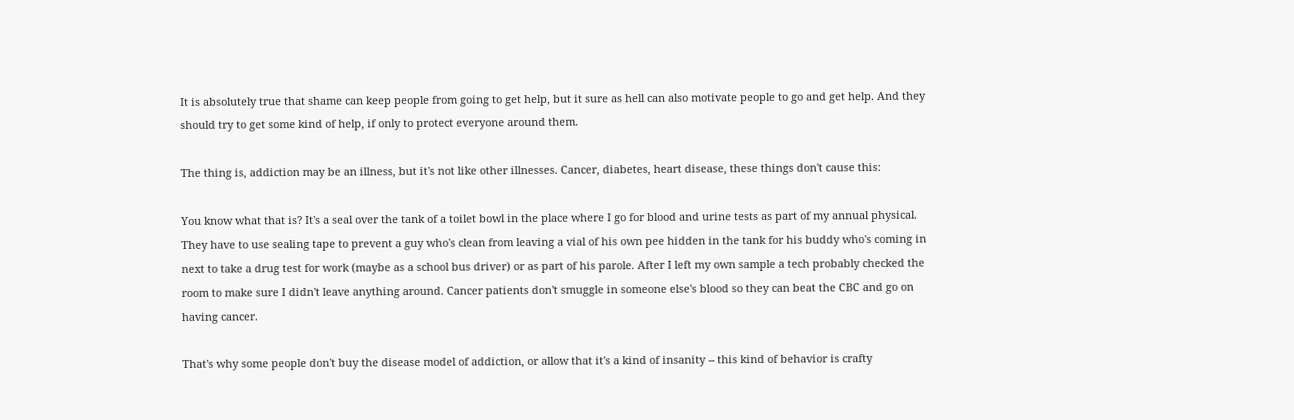It is absolutely true that shame can keep people from going to get help, but it sure as hell can also motivate people to go and get help. And they should try to get some kind of help, if only to protect everyone around them.

The thing is, addiction may be an illness, but it's not like other illnesses. Cancer, diabetes, heart disease, these things don't cause this:

You know what that is? It's a seal over the tank of a toilet bowl in the place where I go for blood and urine tests as part of my annual physical. They have to use sealing tape to prevent a guy who's clean from leaving a vial of his own pee hidden in the tank for his buddy who's coming in next to take a drug test for work (maybe as a school bus driver) or as part of his parole. After I left my own sample a tech probably checked the room to make sure I didn't leave anything around. Cancer patients don't smuggle in someone else's blood so they can beat the CBC and go on having cancer.

That's why some people don't buy the disease model of addiction, or allow that it's a kind of insanity -- this kind of behavior is crafty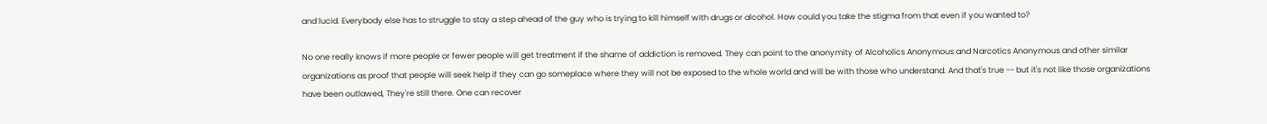and lucid. Everybody else has to struggle to stay a step ahead of the guy who is trying to kill himself with drugs or alcohol. How could you take the stigma from that even if you wanted to?

No one really knows if more people or fewer people will get treatment if the shame of addiction is removed. They can point to the anonymity of Alcoholics Anonymous and Narcotics Anonymous and other similar organizations as proof that people will seek help if they can go someplace where they will not be exposed to the whole world and will be with those who understand. And that's true -- but it's not like those organizations have been outlawed, They're still there. One can recover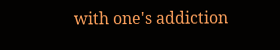with one's addiction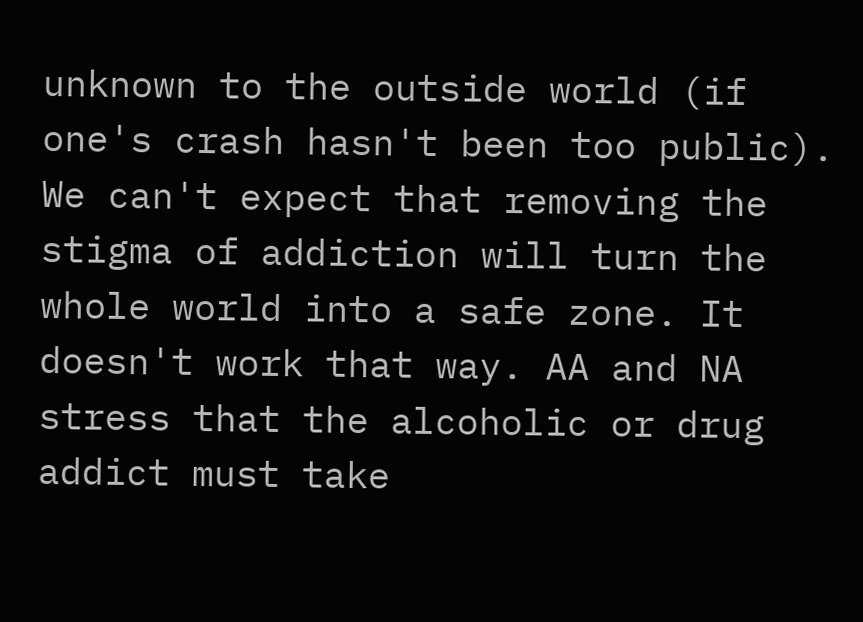unknown to the outside world (if one's crash hasn't been too public). We can't expect that removing the stigma of addiction will turn the whole world into a safe zone. It doesn't work that way. AA and NA stress that the alcoholic or drug addict must take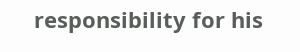responsibility for his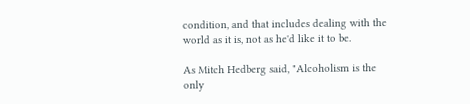condition, and that includes dealing with the world as it is, not as he'd like it to be.

As Mitch Hedberg said, "Alcoholism is the only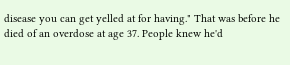disease you can get yelled at for having." That was before he died of an overdose at age 37. People knew he'd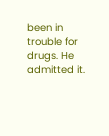been in trouble for drugs. He admitted it.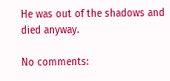He was out of the shadows and died anyway.

No comments: